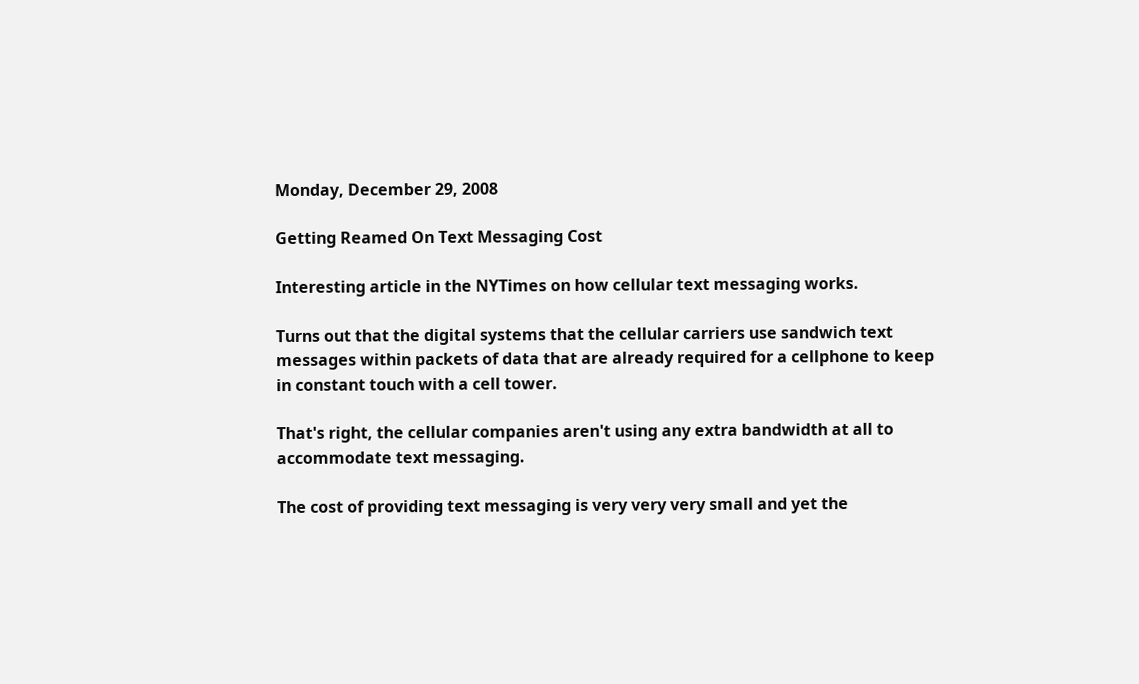Monday, December 29, 2008

Getting Reamed On Text Messaging Cost

Interesting article in the NYTimes on how cellular text messaging works.

Turns out that the digital systems that the cellular carriers use sandwich text messages within packets of data that are already required for a cellphone to keep in constant touch with a cell tower.

That's right, the cellular companies aren't using any extra bandwidth at all to accommodate text messaging.

The cost of providing text messaging is very very very small and yet the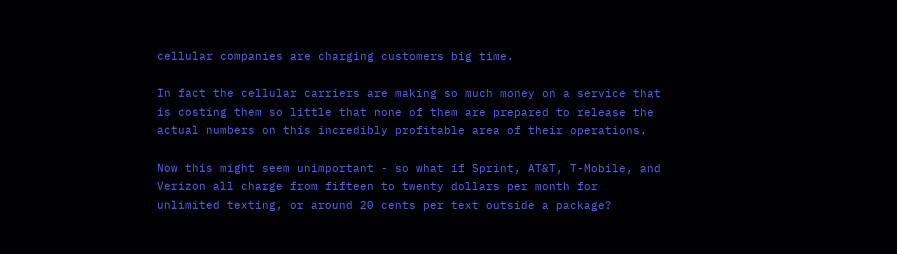cellular companies are charging customers big time.

In fact the cellular carriers are making so much money on a service that is costing them so little that none of them are prepared to release the actual numbers on this incredibly profitable area of their operations.

Now this might seem unimportant - so what if Sprint, AT&T, T-Mobile, and Verizon all charge from fifteen to twenty dollars per month for unlimited texting, or around 20 cents per text outside a package?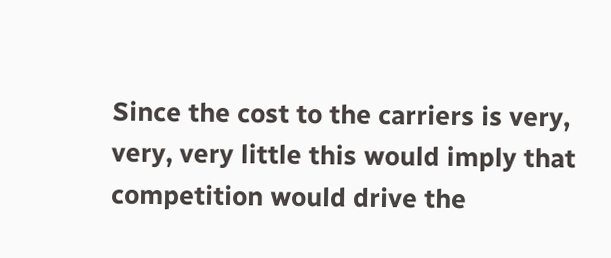Since the cost to the carriers is very, very, very little this would imply that competition would drive the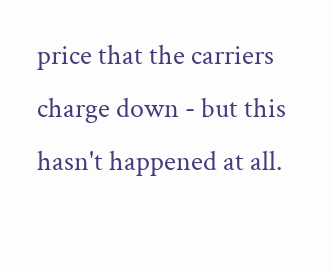price that the carriers charge down - but this hasn't happened at all.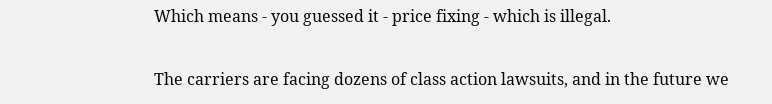Which means - you guessed it - price fixing - which is illegal.

The carriers are facing dozens of class action lawsuits, and in the future we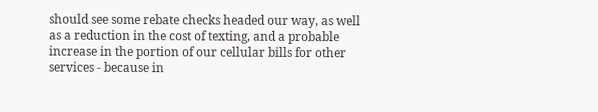should see some rebate checks headed our way, as well as a reduction in the cost of texting, and a probable increase in the portion of our cellular bills for other services - because in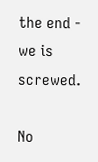the end - we is screwed.

No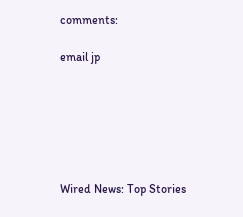comments:

email jp






Wired News: Top Stories